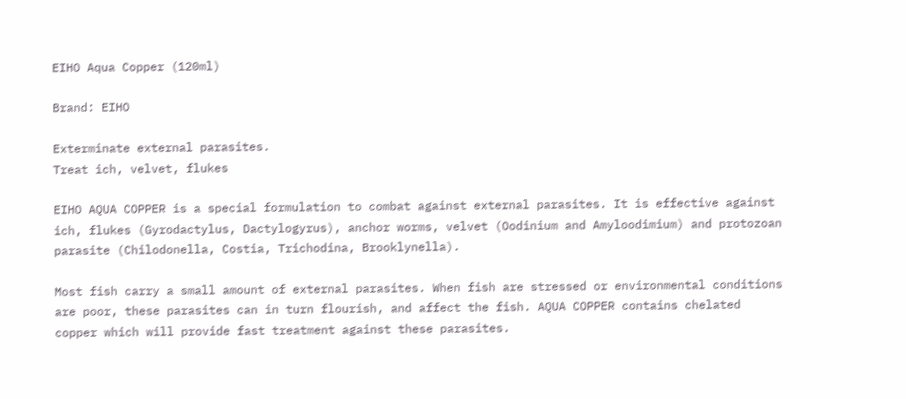EIHO Aqua Copper (120ml)

Brand: EIHO

Exterminate external parasites.
Treat ich, velvet, flukes

EIHO AQUA COPPER is a special formulation to combat against external parasites. It is effective against ich, flukes (Gyrodactylus, Dactylogyrus), anchor worms, velvet (Oodinium and Amyloodimium) and protozoan parasite (Chilodonella, Costia, Trichodina, Brooklynella).

Most fish carry a small amount of external parasites. When fish are stressed or environmental conditions are poor, these parasites can in turn flourish, and affect the fish. AQUA COPPER contains chelated copper which will provide fast treatment against these parasites.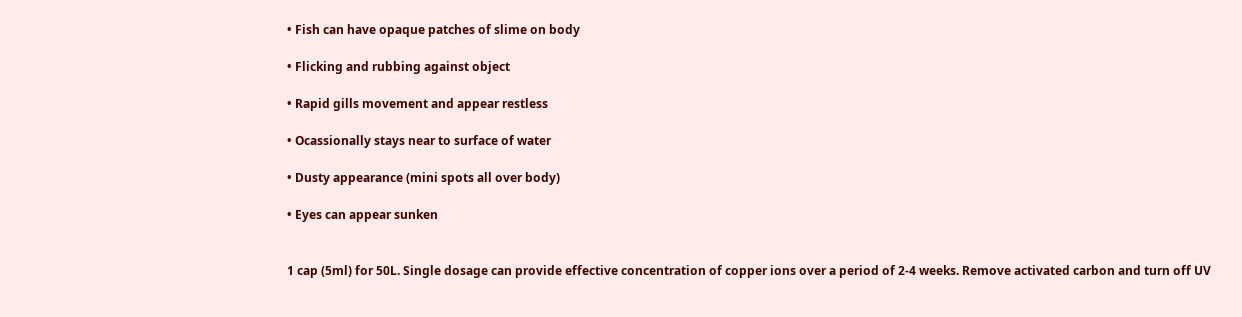• Fish can have opaque patches of slime on body

• Flicking and rubbing against object

• Rapid gills movement and appear restless

• Ocassionally stays near to surface of water

• Dusty appearance (mini spots all over body)

• Eyes can appear sunken


1 cap (5ml) for 50L. Single dosage can provide effective concentration of copper ions over a period of 2-4 weeks. Remove activated carbon and turn off UV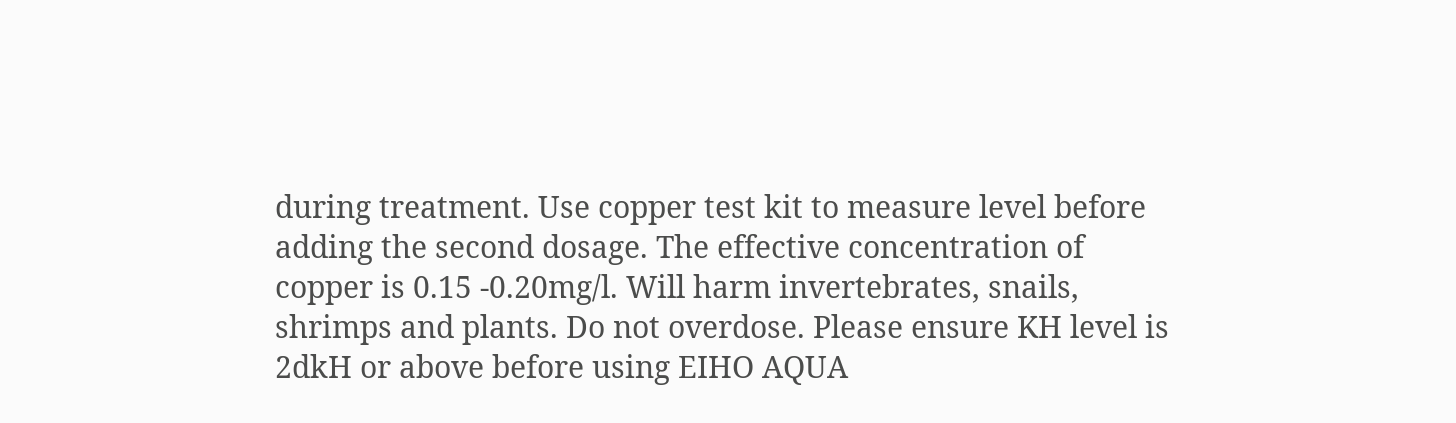during treatment. Use copper test kit to measure level before adding the second dosage. The effective concentration of copper is 0.15 -0.20mg/l. Will harm invertebrates, snails, shrimps and plants. Do not overdose. Please ensure KH level is 2dkH or above before using EIHO AQUA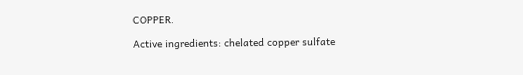COPPER.

Active ingredients: chelated copper sulfate